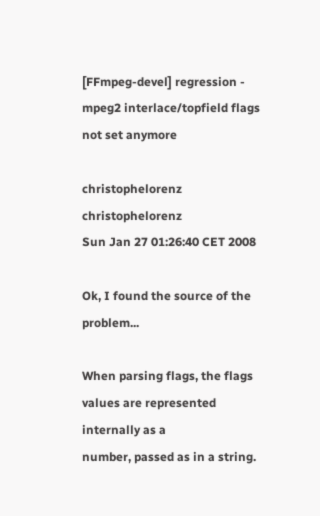[FFmpeg-devel] regression - mpeg2 interlace/topfield flags not set anymore

christophelorenz christophelorenz
Sun Jan 27 01:26:40 CET 2008

Ok, I found the source of the problem...

When parsing flags, the flags values are represented internally as a
number, passed as in a string.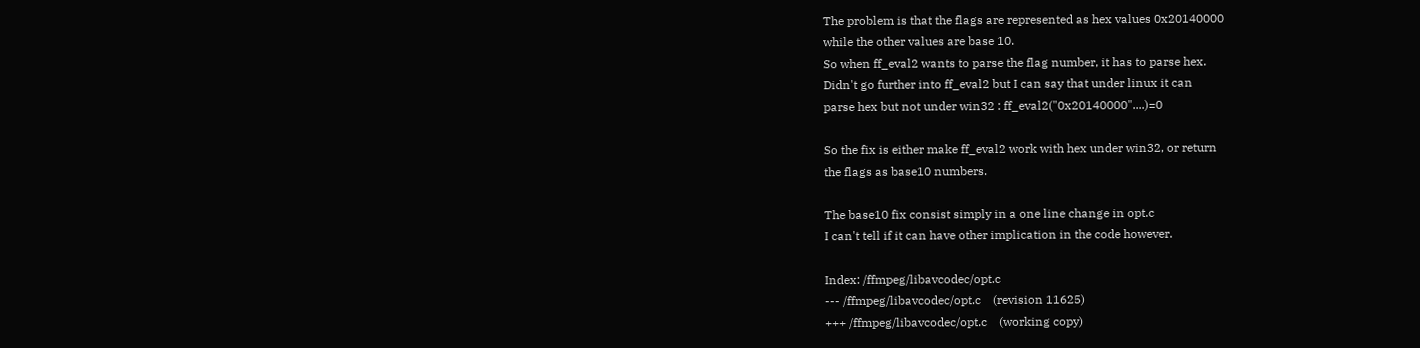The problem is that the flags are represented as hex values 0x20140000
while the other values are base 10.
So when ff_eval2 wants to parse the flag number, it has to parse hex.
Didn't go further into ff_eval2 but I can say that under linux it can
parse hex but not under win32 : ff_eval2("0x20140000"....)=0

So the fix is either make ff_eval2 work with hex under win32, or return
the flags as base10 numbers.

The base10 fix consist simply in a one line change in opt.c
I can't tell if it can have other implication in the code however.

Index: /ffmpeg/libavcodec/opt.c
--- /ffmpeg/libavcodec/opt.c    (revision 11625)
+++ /ffmpeg/libavcodec/opt.c    (working copy)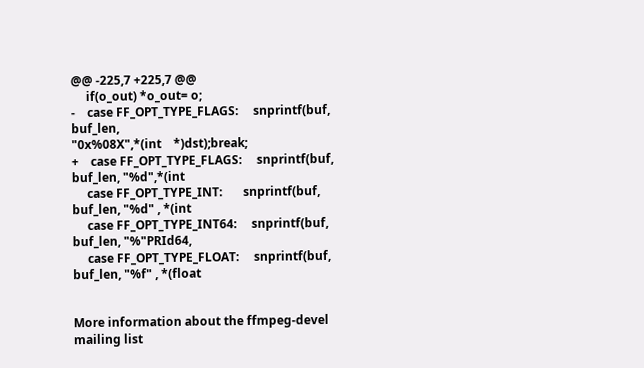@@ -225,7 +225,7 @@
     if(o_out) *o_out= o;
-    case FF_OPT_TYPE_FLAGS:     snprintf(buf, buf_len,
"0x%08X",*(int    *)dst);break;
+    case FF_OPT_TYPE_FLAGS:     snprintf(buf, buf_len, "%d",*(int
     case FF_OPT_TYPE_INT:       snprintf(buf, buf_len, "%d" , *(int
     case FF_OPT_TYPE_INT64:     snprintf(buf, buf_len, "%"PRId64,
     case FF_OPT_TYPE_FLOAT:     snprintf(buf, buf_len, "%f" , *(float


More information about the ffmpeg-devel mailing list